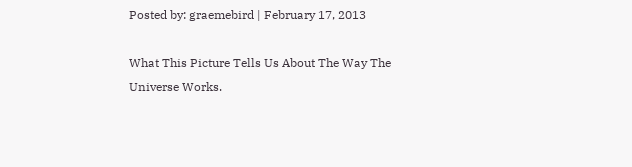Posted by: graemebird | February 17, 2013

What This Picture Tells Us About The Way The Universe Works.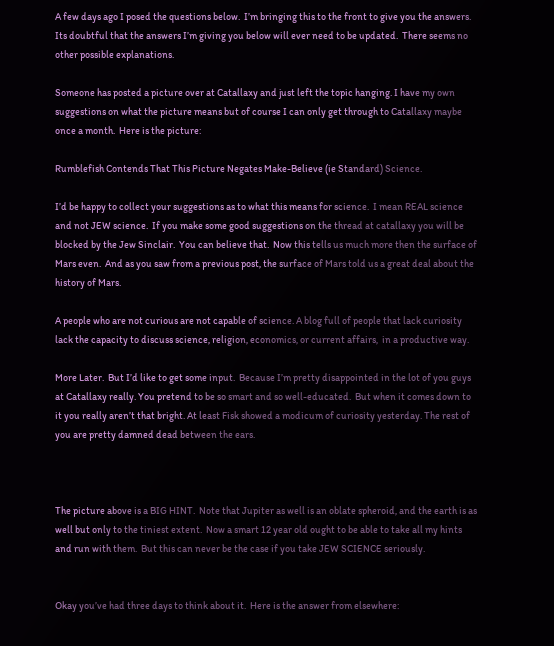A few days ago I posed the questions below.  I’m bringing this to the front to give you the answers.  Its doubtful that the answers I’m giving you below will ever need to be updated.  There seems no other possible explanations.

Someone has posted a picture over at Catallaxy and just left the topic hanging. I have my own suggestions on what the picture means but of course I can only get through to Catallaxy maybe once a month.  Here is the picture:

Rumblefish Contends That This Picture Negates Make-Believe (ie Standard) Science.

I’d be happy to collect your suggestions as to what this means for science.  I mean REAL science and not JEW science.  If you make some good suggestions on the thread at catallaxy you will be blocked by the Jew Sinclair.  You can believe that.  Now this tells us much more then the surface of Mars even.  And as you saw from a previous post, the surface of Mars told us a great deal about the history of Mars.

A people who are not curious are not capable of science. A blog full of people that lack curiosity lack the capacity to discuss science, religion, economics, or current affairs,  in a productive way.

More Later.  But I’d like to get some input.  Because I’m pretty disappointed in the lot of you guys at Catallaxy really. You pretend to be so smart and so well-educated.  But when it comes down to it you really aren’t that bright. At least Fisk showed a modicum of curiosity yesterday. The rest of you are pretty damned dead between the ears.



The picture above is a BIG HINT.  Note that Jupiter as well is an oblate spheroid, and the earth is as well but only to the tiniest extent.  Now a smart 12 year old ought to be able to take all my hints and run with them.  But this can never be the case if you take JEW SCIENCE seriously.


Okay you’ve had three days to think about it.  Here is the answer from elsewhere: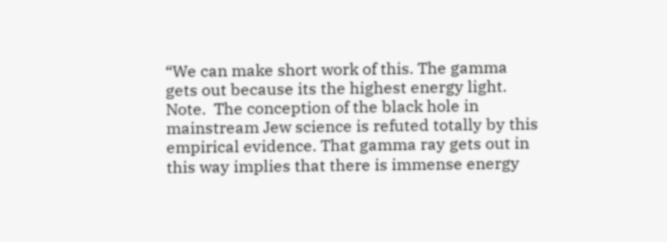“We can make short work of this. The gamma gets out because its the highest energy light. Note.  The conception of the black hole in mainstream Jew science is refuted totally by this empirical evidence. That gamma ray gets out in this way implies that there is immense energy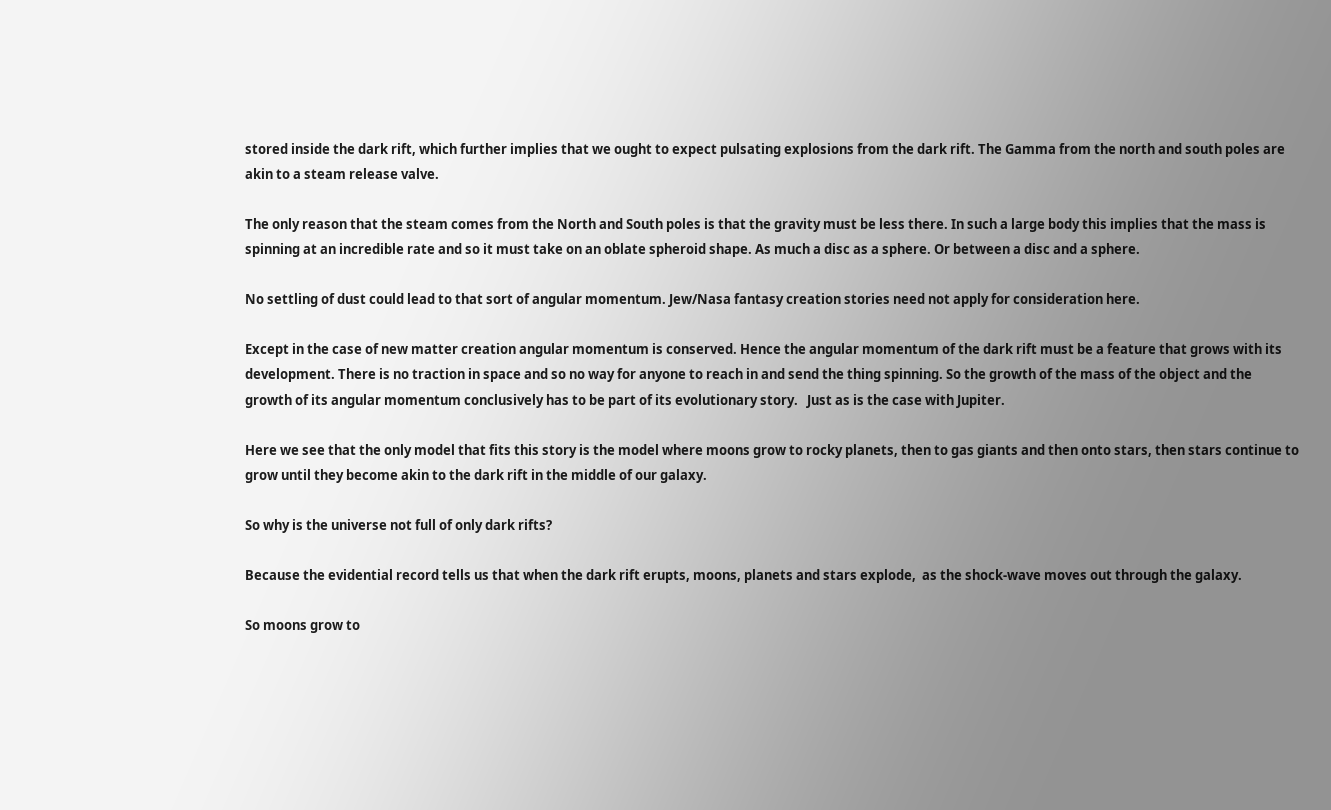stored inside the dark rift, which further implies that we ought to expect pulsating explosions from the dark rift. The Gamma from the north and south poles are akin to a steam release valve.

The only reason that the steam comes from the North and South poles is that the gravity must be less there. In such a large body this implies that the mass is spinning at an incredible rate and so it must take on an oblate spheroid shape. As much a disc as a sphere. Or between a disc and a sphere.

No settling of dust could lead to that sort of angular momentum. Jew/Nasa fantasy creation stories need not apply for consideration here.

Except in the case of new matter creation angular momentum is conserved. Hence the angular momentum of the dark rift must be a feature that grows with its development. There is no traction in space and so no way for anyone to reach in and send the thing spinning. So the growth of the mass of the object and the growth of its angular momentum conclusively has to be part of its evolutionary story.   Just as is the case with Jupiter.

Here we see that the only model that fits this story is the model where moons grow to rocky planets, then to gas giants and then onto stars, then stars continue to grow until they become akin to the dark rift in the middle of our galaxy.

So why is the universe not full of only dark rifts?

Because the evidential record tells us that when the dark rift erupts, moons, planets and stars explode,  as the shock-wave moves out through the galaxy.

So moons grow to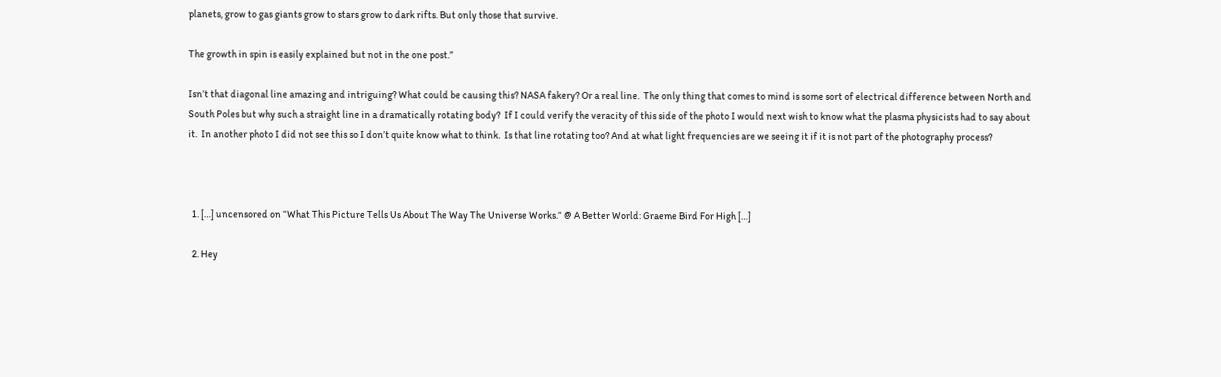planets, grow to gas giants grow to stars grow to dark rifts. But only those that survive.

The growth in spin is easily explained but not in the one post.”

Isn’t that diagonal line amazing and intriguing? What could be causing this? NASA fakery? Or a real line.  The only thing that comes to mind is some sort of electrical difference between North and South Poles but why such a straight line in a dramatically rotating body?  If I could verify the veracity of this side of the photo I would next wish to know what the plasma physicists had to say about it.  In another photo I did not see this so I don’t quite know what to think.  Is that line rotating too? And at what light frequencies are we seeing it if it is not part of the photography process?



  1. […] uncensored on “What This Picture Tells Us About The Way The Universe Works.“ @ A Better World: Graeme Bird For High […]

  2. Hey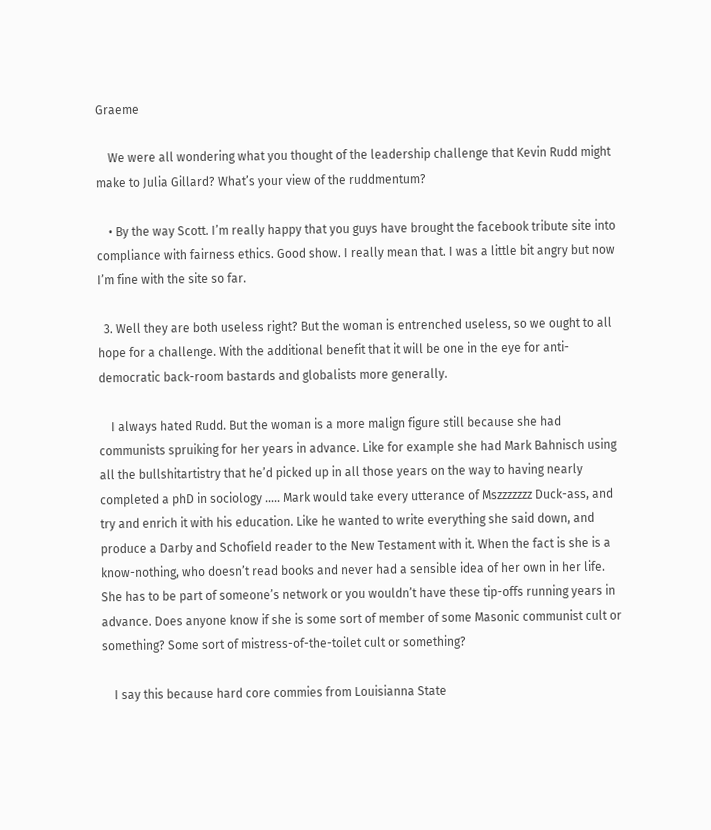Graeme

    We were all wondering what you thought of the leadership challenge that Kevin Rudd might make to Julia Gillard? What’s your view of the ruddmentum?

    • By the way Scott. I’m really happy that you guys have brought the facebook tribute site into compliance with fairness ethics. Good show. I really mean that. I was a little bit angry but now I’m fine with the site so far.

  3. Well they are both useless right? But the woman is entrenched useless, so we ought to all hope for a challenge. With the additional benefit that it will be one in the eye for anti-democratic back-room bastards and globalists more generally.

    I always hated Rudd. But the woman is a more malign figure still because she had communists spruiking for her years in advance. Like for example she had Mark Bahnisch using all the bullshitartistry that he’d picked up in all those years on the way to having nearly completed a phD in sociology ….. Mark would take every utterance of Mszzzzzzz Duck-ass, and try and enrich it with his education. Like he wanted to write everything she said down, and produce a Darby and Schofield reader to the New Testament with it. When the fact is she is a know-nothing, who doesn’t read books and never had a sensible idea of her own in her life. She has to be part of someone’s network or you wouldn’t have these tip-offs running years in advance. Does anyone know if she is some sort of member of some Masonic communist cult or something? Some sort of mistress-of-the-toilet cult or something?

    I say this because hard core commies from Louisianna State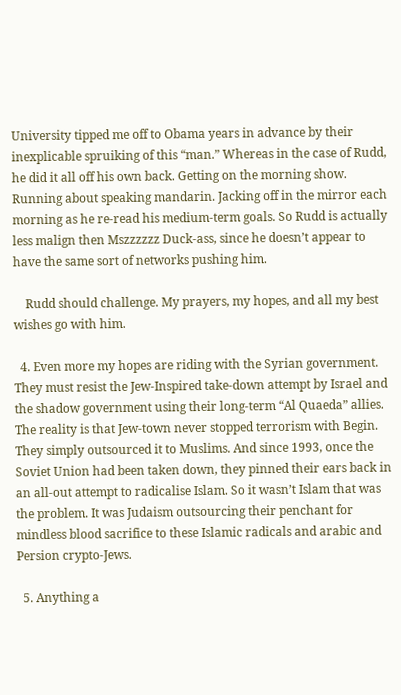University tipped me off to Obama years in advance by their inexplicable spruiking of this “man.” Whereas in the case of Rudd, he did it all off his own back. Getting on the morning show. Running about speaking mandarin. Jacking off in the mirror each morning as he re-read his medium-term goals. So Rudd is actually less malign then Mszzzzzz Duck-ass, since he doesn’t appear to have the same sort of networks pushing him.

    Rudd should challenge. My prayers, my hopes, and all my best wishes go with him.

  4. Even more my hopes are riding with the Syrian government. They must resist the Jew-Inspired take-down attempt by Israel and the shadow government using their long-term “Al Quaeda” allies. The reality is that Jew-town never stopped terrorism with Begin. They simply outsourced it to Muslims. And since 1993, once the Soviet Union had been taken down, they pinned their ears back in an all-out attempt to radicalise Islam. So it wasn’t Islam that was the problem. It was Judaism outsourcing their penchant for mindless blood sacrifice to these Islamic radicals and arabic and Persion crypto-Jews.

  5. Anything a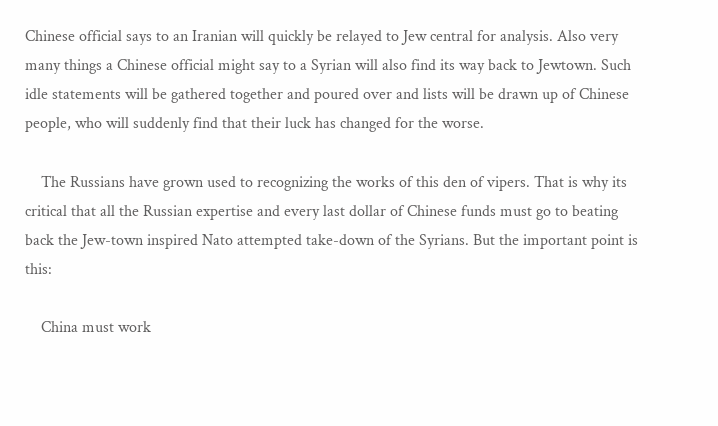Chinese official says to an Iranian will quickly be relayed to Jew central for analysis. Also very many things a Chinese official might say to a Syrian will also find its way back to Jewtown. Such idle statements will be gathered together and poured over and lists will be drawn up of Chinese people, who will suddenly find that their luck has changed for the worse.

    The Russians have grown used to recognizing the works of this den of vipers. That is why its critical that all the Russian expertise and every last dollar of Chinese funds must go to beating back the Jew-town inspired Nato attempted take-down of the Syrians. But the important point is this:

    China must work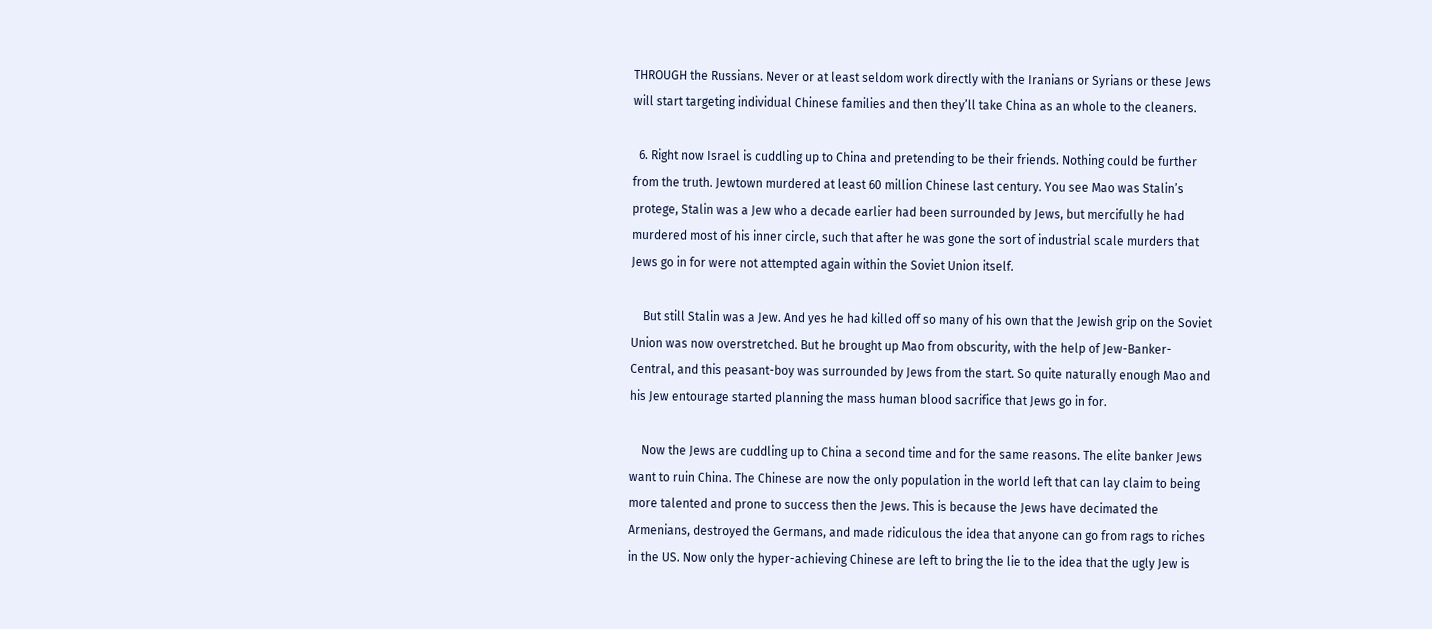THROUGH the Russians. Never or at least seldom work directly with the Iranians or Syrians or these Jews will start targeting individual Chinese families and then they’ll take China as an whole to the cleaners.

  6. Right now Israel is cuddling up to China and pretending to be their friends. Nothing could be further from the truth. Jewtown murdered at least 60 million Chinese last century. You see Mao was Stalin’s protege, Stalin was a Jew who a decade earlier had been surrounded by Jews, but mercifully he had murdered most of his inner circle, such that after he was gone the sort of industrial scale murders that Jews go in for were not attempted again within the Soviet Union itself.

    But still Stalin was a Jew. And yes he had killed off so many of his own that the Jewish grip on the Soviet Union was now overstretched. But he brought up Mao from obscurity, with the help of Jew-Banker-Central, and this peasant-boy was surrounded by Jews from the start. So quite naturally enough Mao and his Jew entourage started planning the mass human blood sacrifice that Jews go in for.

    Now the Jews are cuddling up to China a second time and for the same reasons. The elite banker Jews want to ruin China. The Chinese are now the only population in the world left that can lay claim to being more talented and prone to success then the Jews. This is because the Jews have decimated the Armenians, destroyed the Germans, and made ridiculous the idea that anyone can go from rags to riches in the US. Now only the hyper-achieving Chinese are left to bring the lie to the idea that the ugly Jew is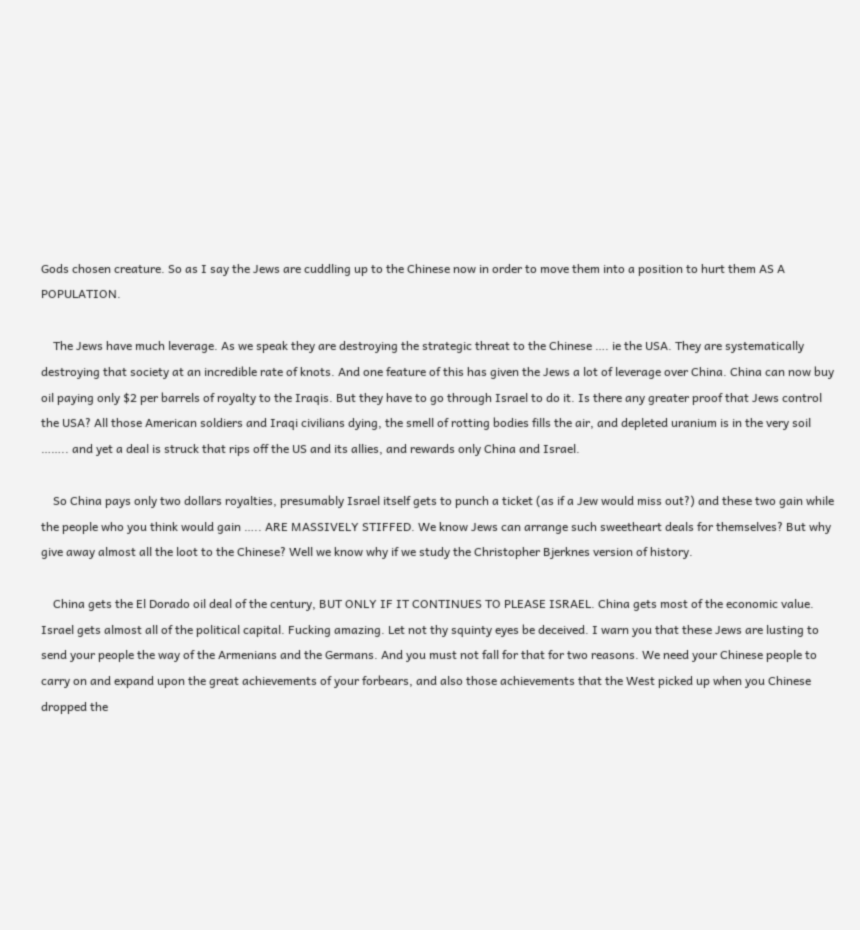Gods chosen creature. So as I say the Jews are cuddling up to the Chinese now in order to move them into a position to hurt them AS A POPULATION.

    The Jews have much leverage. As we speak they are destroying the strategic threat to the Chinese …. ie the USA. They are systematically destroying that society at an incredible rate of knots. And one feature of this has given the Jews a lot of leverage over China. China can now buy oil paying only $2 per barrels of royalty to the Iraqis. But they have to go through Israel to do it. Is there any greater proof that Jews control the USA? All those American soldiers and Iraqi civilians dying, the smell of rotting bodies fills the air, and depleted uranium is in the very soil …….. and yet a deal is struck that rips off the US and its allies, and rewards only China and Israel.

    So China pays only two dollars royalties, presumably Israel itself gets to punch a ticket (as if a Jew would miss out?) and these two gain while the people who you think would gain ….. ARE MASSIVELY STIFFED. We know Jews can arrange such sweetheart deals for themselves? But why give away almost all the loot to the Chinese? Well we know why if we study the Christopher Bjerknes version of history.

    China gets the El Dorado oil deal of the century, BUT ONLY IF IT CONTINUES TO PLEASE ISRAEL. China gets most of the economic value. Israel gets almost all of the political capital. Fucking amazing. Let not thy squinty eyes be deceived. I warn you that these Jews are lusting to send your people the way of the Armenians and the Germans. And you must not fall for that for two reasons. We need your Chinese people to carry on and expand upon the great achievements of your forbears, and also those achievements that the West picked up when you Chinese dropped the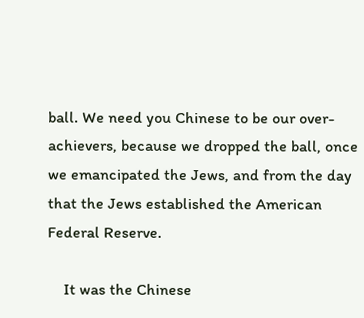ball. We need you Chinese to be our over-achievers, because we dropped the ball, once we emancipated the Jews, and from the day that the Jews established the American Federal Reserve.

    It was the Chinese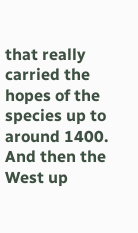that really carried the hopes of the species up to around 1400. And then the West up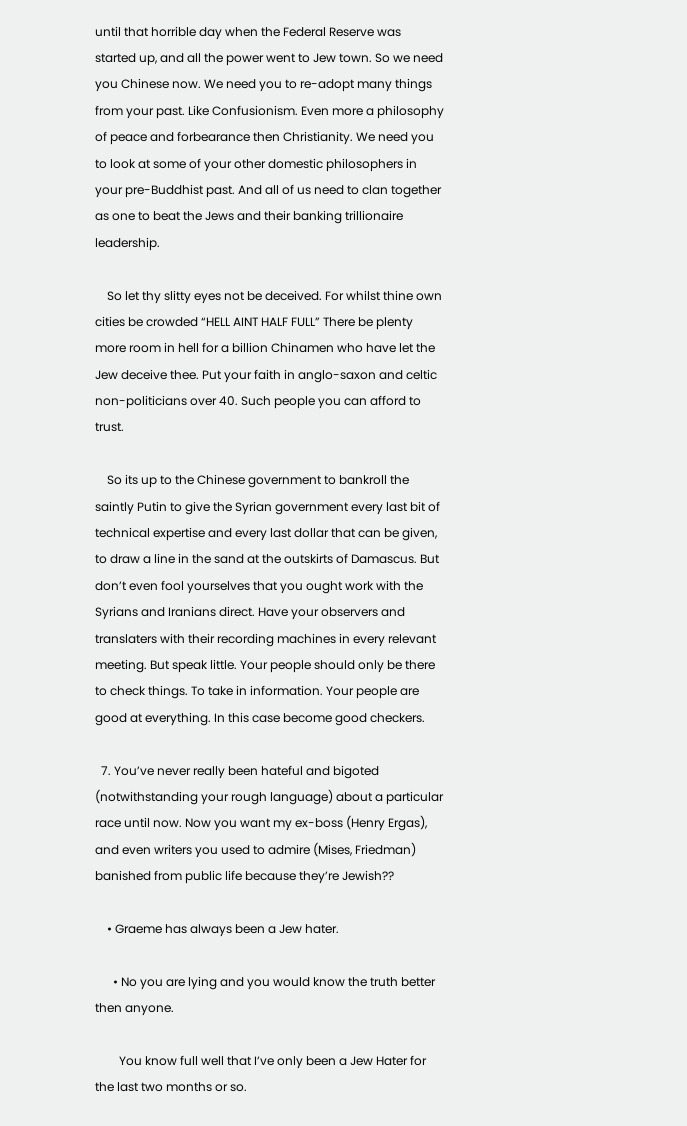until that horrible day when the Federal Reserve was started up, and all the power went to Jew town. So we need you Chinese now. We need you to re-adopt many things from your past. Like Confusionism. Even more a philosophy of peace and forbearance then Christianity. We need you to look at some of your other domestic philosophers in your pre-Buddhist past. And all of us need to clan together as one to beat the Jews and their banking trillionaire leadership.

    So let thy slitty eyes not be deceived. For whilst thine own cities be crowded “HELL AINT HALF FULL” There be plenty more room in hell for a billion Chinamen who have let the Jew deceive thee. Put your faith in anglo-saxon and celtic non-politicians over 40. Such people you can afford to trust.

    So its up to the Chinese government to bankroll the saintly Putin to give the Syrian government every last bit of technical expertise and every last dollar that can be given, to draw a line in the sand at the outskirts of Damascus. But don’t even fool yourselves that you ought work with the Syrians and Iranians direct. Have your observers and translaters with their recording machines in every relevant meeting. But speak little. Your people should only be there to check things. To take in information. Your people are good at everything. In this case become good checkers.

  7. You’ve never really been hateful and bigoted (notwithstanding your rough language) about a particular race until now. Now you want my ex-boss (Henry Ergas), and even writers you used to admire (Mises, Friedman) banished from public life because they’re Jewish??

    • Graeme has always been a Jew hater.

      • No you are lying and you would know the truth better then anyone.

        You know full well that I’ve only been a Jew Hater for the last two months or so.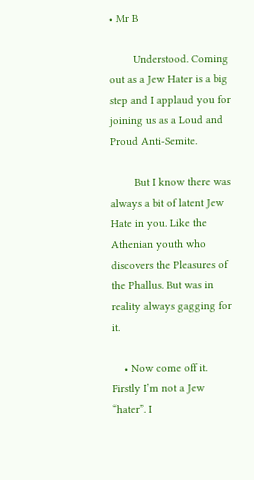• Mr B

        Understood. Coming out as a Jew Hater is a big step and I applaud you for joining us as a Loud and Proud Anti-Semite.

        But I know there was always a bit of latent Jew Hate in you. Like the Athenian youth who discovers the Pleasures of the Phallus. But was in reality always gagging for it.

    • Now come off it. Firstly I’m not a Jew “hater”. I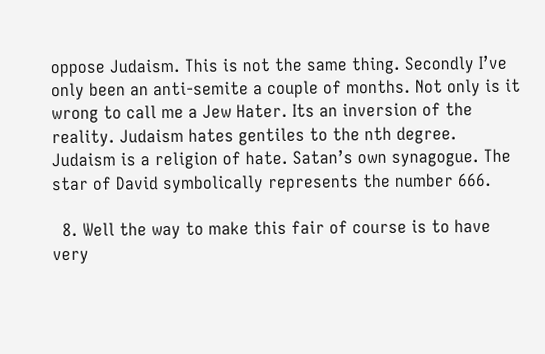oppose Judaism. This is not the same thing. Secondly I’ve only been an anti-semite a couple of months. Not only is it wrong to call me a Jew Hater. Its an inversion of the reality. Judaism hates gentiles to the nth degree. Judaism is a religion of hate. Satan’s own synagogue. The star of David symbolically represents the number 666.

  8. Well the way to make this fair of course is to have very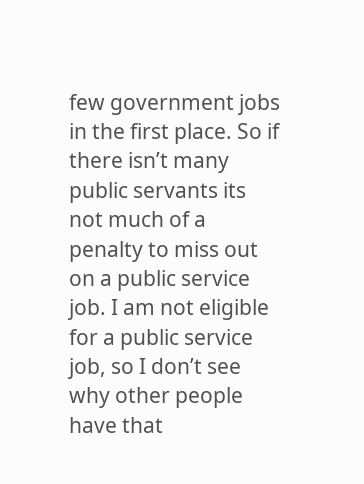few government jobs in the first place. So if there isn’t many public servants its not much of a penalty to miss out on a public service job. I am not eligible for a public service job, so I don’t see why other people have that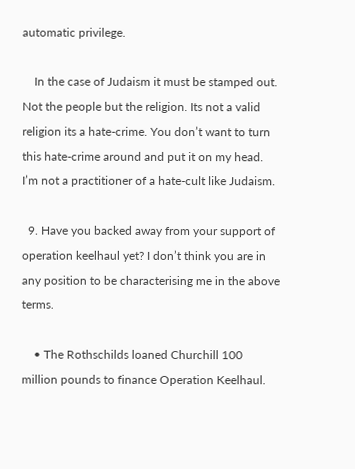automatic privilege.

    In the case of Judaism it must be stamped out. Not the people but the religion. Its not a valid religion its a hate-crime. You don’t want to turn this hate-crime around and put it on my head. I’m not a practitioner of a hate-cult like Judaism.

  9. Have you backed away from your support of operation keelhaul yet? I don’t think you are in any position to be characterising me in the above terms.

    • The Rothschilds loaned Churchill 100 million pounds to finance Operation Keelhaul.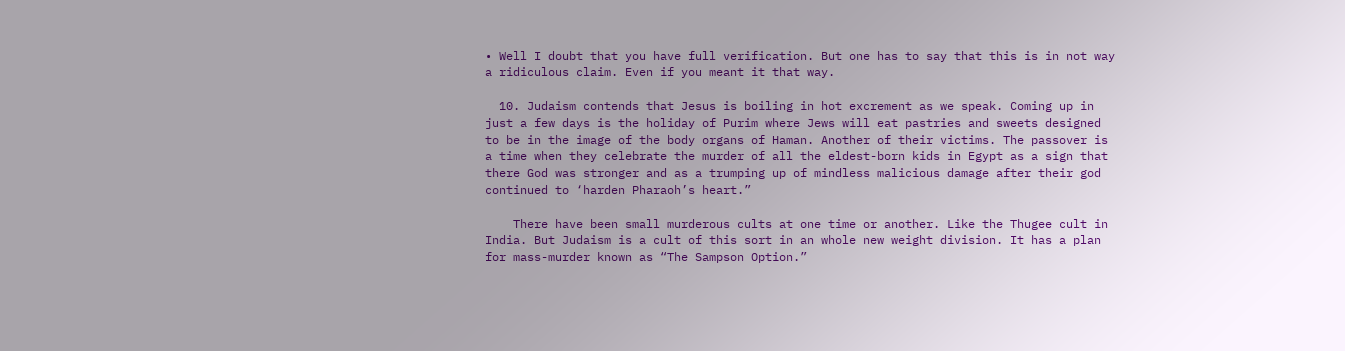• Well I doubt that you have full verification. But one has to say that this is in not way a ridiculous claim. Even if you meant it that way.

  10. Judaism contends that Jesus is boiling in hot excrement as we speak. Coming up in just a few days is the holiday of Purim where Jews will eat pastries and sweets designed to be in the image of the body organs of Haman. Another of their victims. The passover is a time when they celebrate the murder of all the eldest-born kids in Egypt as a sign that there God was stronger and as a trumping up of mindless malicious damage after their god continued to ‘harden Pharaoh’s heart.”

    There have been small murderous cults at one time or another. Like the Thugee cult in India. But Judaism is a cult of this sort in an whole new weight division. It has a plan for mass-murder known as “The Sampson Option.”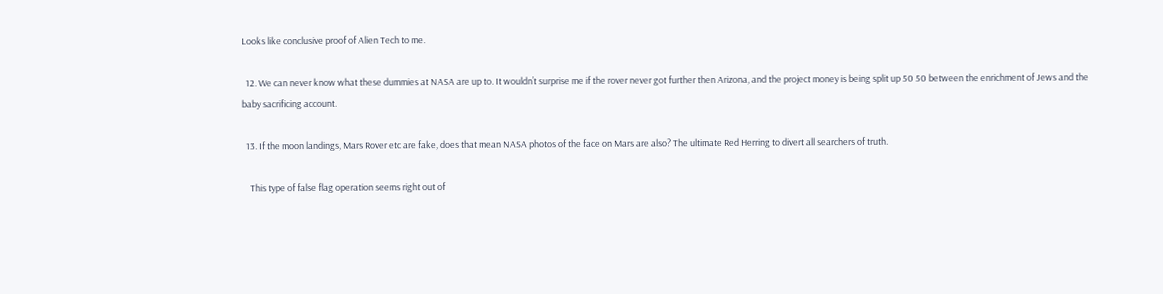Looks like conclusive proof of Alien Tech to me.

  12. We can never know what these dummies at NASA are up to. It wouldn’t surprise me if the rover never got further then Arizona, and the project money is being split up 50 50 between the enrichment of Jews and the baby sacrificing account.

  13. If the moon landings, Mars Rover etc are fake, does that mean NASA photos of the face on Mars are also? The ultimate Red Herring to divert all searchers of truth.

    This type of false flag operation seems right out of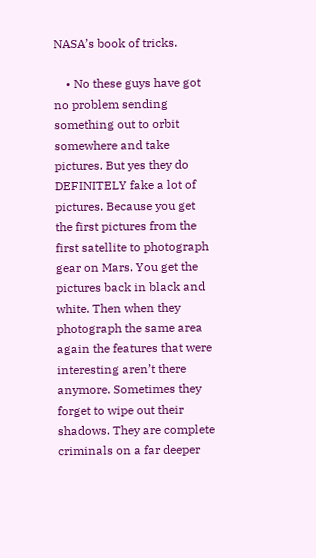NASA’s book of tricks.

    • No these guys have got no problem sending something out to orbit somewhere and take pictures. But yes they do DEFINITELY fake a lot of pictures. Because you get the first pictures from the first satellite to photograph gear on Mars. You get the pictures back in black and white. Then when they photograph the same area again the features that were interesting aren’t there anymore. Sometimes they forget to wipe out their shadows. They are complete criminals on a far deeper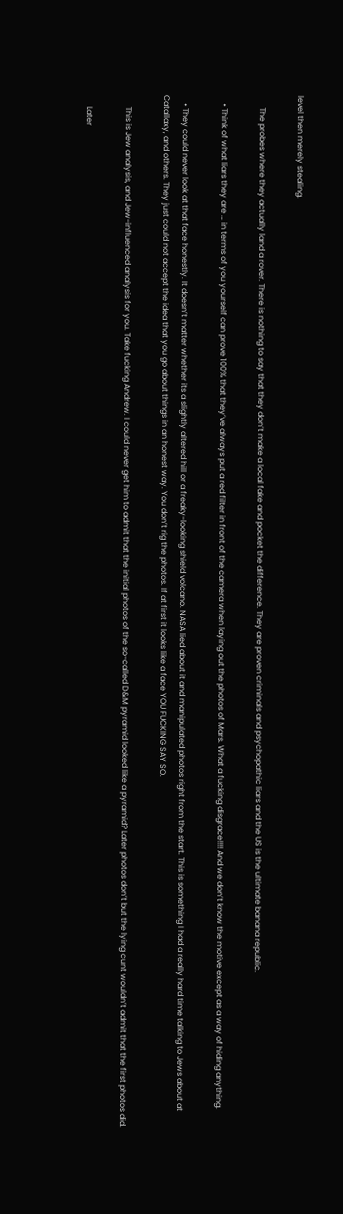level then merely stealing.

      The probes where they actually land a rover. There is nothing to say that they don’t make a local fake and pocket the difference. They are proven criminals and psychopathic liars and the US is the ultimate banana republic.

    • Think of what liars they are … in terms of you yourself can prove 100% that they’ve always put a red filter in front of the camera when laying out the photos of Mars. What a fucking disgrace!!!! And we don’t know the motive except as a way of hiding anything.

    • They could never look at that face honestly. It doesn’t matter whether its a slightly altered hill or a freaky-looking shield volcano. NASA lied about it and manipulated photos right from the start. This is something I had a really hard time talking to Jews about at Catallaxy, and others. They just could not accept the idea that you go about things in an honest way. You don’t rig the photos. If at first it looks like a face YOU FUCKING SAY SO.

      This is Jew analysis, and Jew-influenced analysis for you. Take fucking Andrew. I could never get him to admit that the initial photos of the so-called D&M pyramid looked like a pyramid? Later photos don’t but the lying cunt wouldn’t admit that the first photos did.

      Later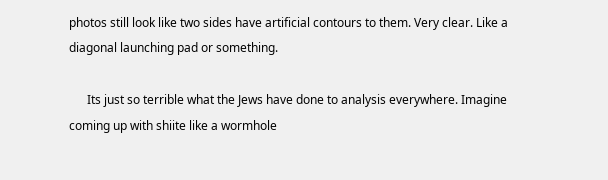photos still look like two sides have artificial contours to them. Very clear. Like a diagonal launching pad or something.

      Its just so terrible what the Jews have done to analysis everywhere. Imagine coming up with shiite like a wormhole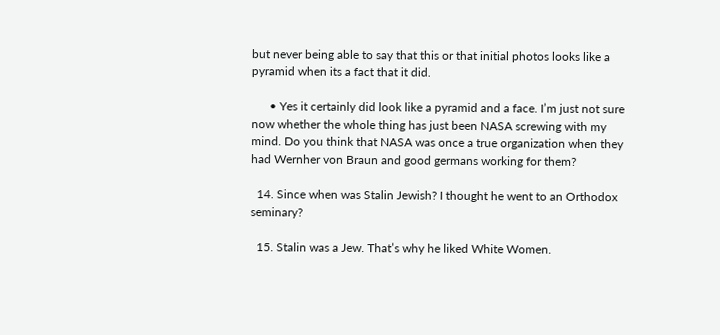but never being able to say that this or that initial photos looks like a pyramid when its a fact that it did.

      • Yes it certainly did look like a pyramid and a face. I’m just not sure now whether the whole thing has just been NASA screwing with my mind. Do you think that NASA was once a true organization when they had Wernher von Braun and good germans working for them?

  14. Since when was Stalin Jewish? I thought he went to an Orthodox seminary?

  15. Stalin was a Jew. That’s why he liked White Women.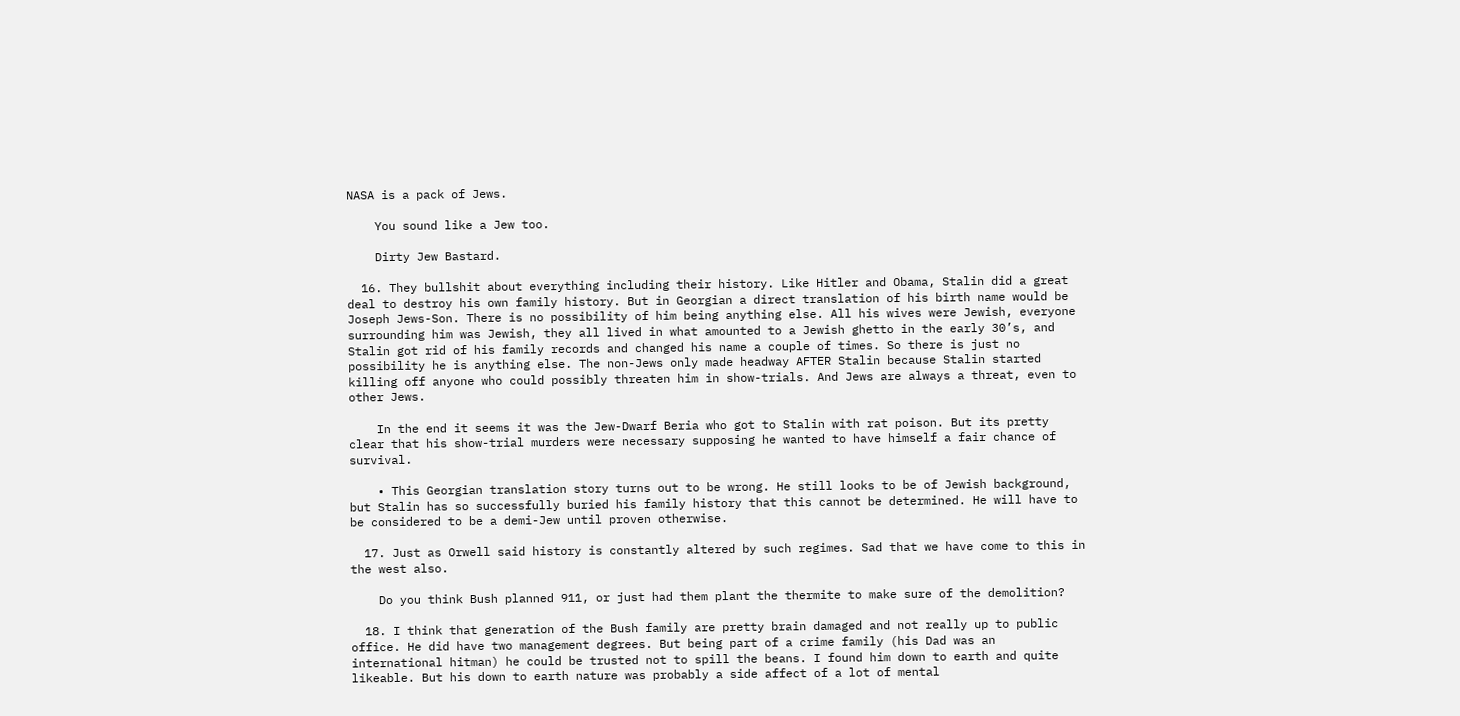NASA is a pack of Jews.

    You sound like a Jew too.

    Dirty Jew Bastard.

  16. They bullshit about everything including their history. Like Hitler and Obama, Stalin did a great deal to destroy his own family history. But in Georgian a direct translation of his birth name would be Joseph Jews-Son. There is no possibility of him being anything else. All his wives were Jewish, everyone surrounding him was Jewish, they all lived in what amounted to a Jewish ghetto in the early 30’s, and Stalin got rid of his family records and changed his name a couple of times. So there is just no possibility he is anything else. The non-Jews only made headway AFTER Stalin because Stalin started killing off anyone who could possibly threaten him in show-trials. And Jews are always a threat, even to other Jews.

    In the end it seems it was the Jew-Dwarf Beria who got to Stalin with rat poison. But its pretty clear that his show-trial murders were necessary supposing he wanted to have himself a fair chance of survival.

    • This Georgian translation story turns out to be wrong. He still looks to be of Jewish background, but Stalin has so successfully buried his family history that this cannot be determined. He will have to be considered to be a demi-Jew until proven otherwise.

  17. Just as Orwell said history is constantly altered by such regimes. Sad that we have come to this in the west also.

    Do you think Bush planned 911, or just had them plant the thermite to make sure of the demolition?

  18. I think that generation of the Bush family are pretty brain damaged and not really up to public office. He did have two management degrees. But being part of a crime family (his Dad was an international hitman) he could be trusted not to spill the beans. I found him down to earth and quite likeable. But his down to earth nature was probably a side affect of a lot of mental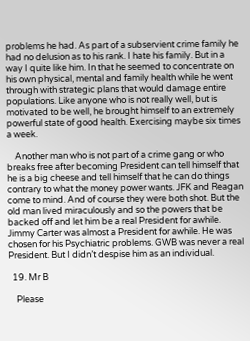problems he had. As part of a subservient crime family he had no delusion as to his rank. I hate his family. But in a way I quite like him. In that he seemed to concentrate on his own physical, mental and family health while he went through with strategic plans that would damage entire populations. Like anyone who is not really well, but is motivated to be well, he brought himself to an extremely powerful state of good health. Exercising maybe six times a week.

    Another man who is not part of a crime gang or who breaks free after becoming President can tell himself that he is a big cheese and tell himself that he can do things contrary to what the money power wants. JFK and Reagan come to mind. And of course they were both shot. But the old man lived miraculously and so the powers that be backed off and let him be a real President for awhile. Jimmy Carter was almost a President for awhile. He was chosen for his Psychiatric problems. GWB was never a real President. But I didn’t despise him as an individual.

  19. Mr B

    Please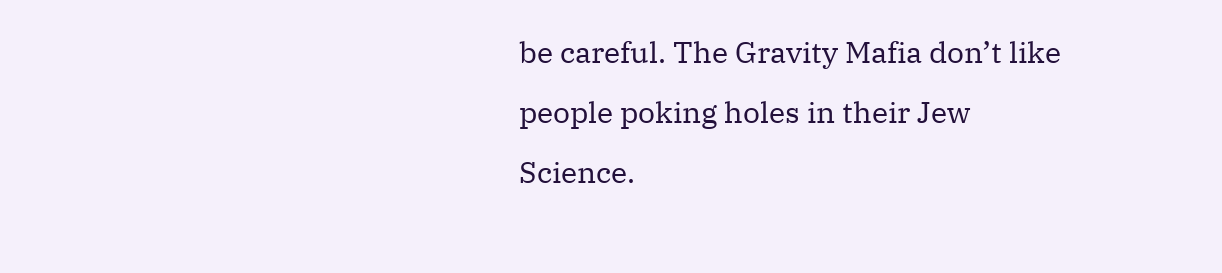be careful. The Gravity Mafia don’t like people poking holes in their Jew Science.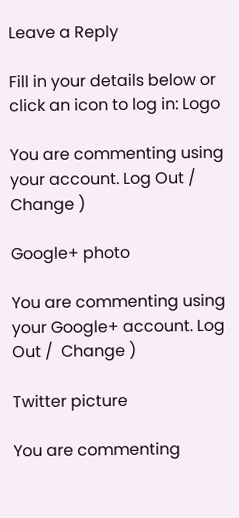Leave a Reply

Fill in your details below or click an icon to log in: Logo

You are commenting using your account. Log Out /  Change )

Google+ photo

You are commenting using your Google+ account. Log Out /  Change )

Twitter picture

You are commenting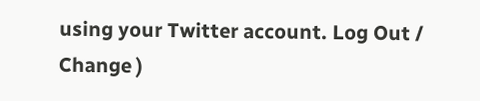using your Twitter account. Log Out /  Change )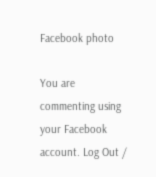Facebook photo

You are commenting using your Facebook account. Log Out /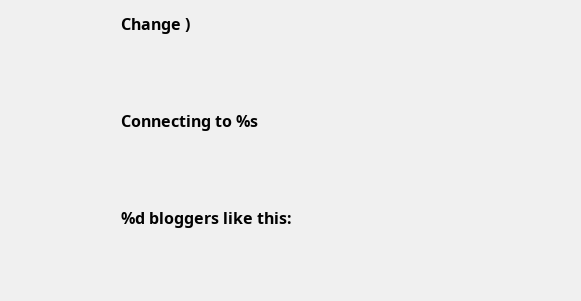Change )


Connecting to %s


%d bloggers like this: